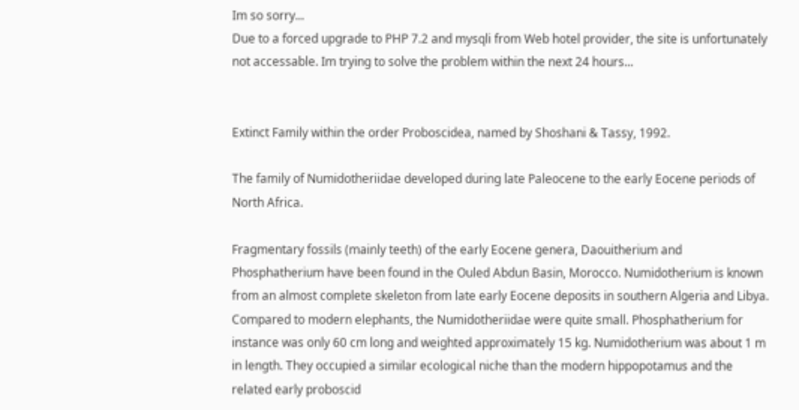Im so sorry...
Due to a forced upgrade to PHP 7.2 and mysqli from Web hotel provider, the site is unfortunately not accessable. Im trying to solve the problem within the next 24 hours...


Extinct Family within the order Proboscidea, named by Shoshani & Tassy, 1992.

The family of Numidotheriidae developed during late Paleocene to the early Eocene periods of North Africa.

Fragmentary fossils (mainly teeth) of the early Eocene genera, Daouitherium and Phosphatherium have been found in the Ouled Abdun Basin, Morocco. Numidotherium is known from an almost complete skeleton from late early Eocene deposits in southern Algeria and Libya. Compared to modern elephants, the Numidotheriidae were quite small. Phosphatherium for instance was only 60 cm long and weighted approximately 15 kg. Numidotherium was about 1 m in length. They occupied a similar ecological niche than the modern hippopotamus and the related early proboscid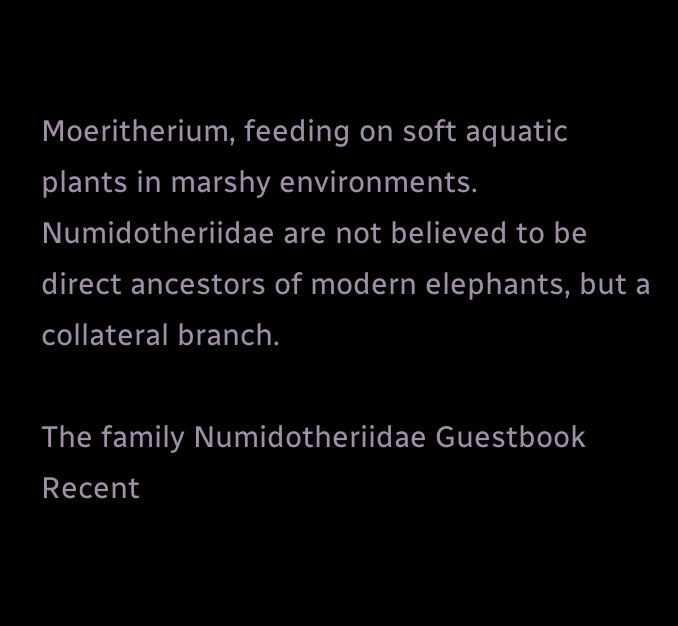Moeritherium, feeding on soft aquatic plants in marshy environments. Numidotheriidae are not believed to be direct ancestors of modern elephants, but a collateral branch.

The family Numidotheriidae Guestbook Recent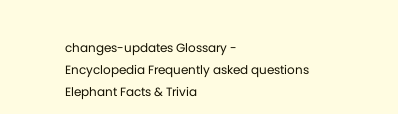changes-updates Glossary - Encyclopedia Frequently asked questions Elephant Facts & Trivia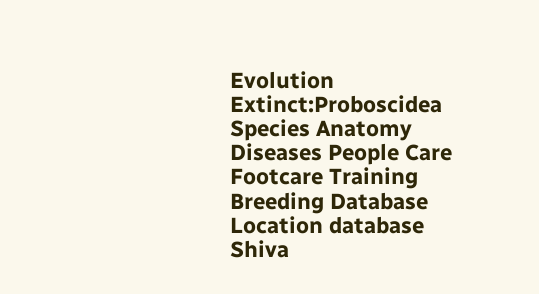Evolution Extinct:Proboscidea Species Anatomy Diseases People Care Footcare Training Breeding Database Location database Shiva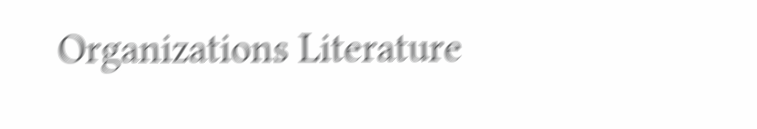Organizations Literature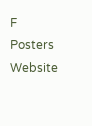F Posters Website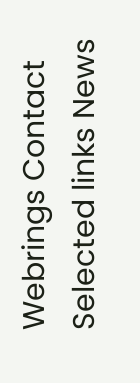Webrings Contact Selected links News